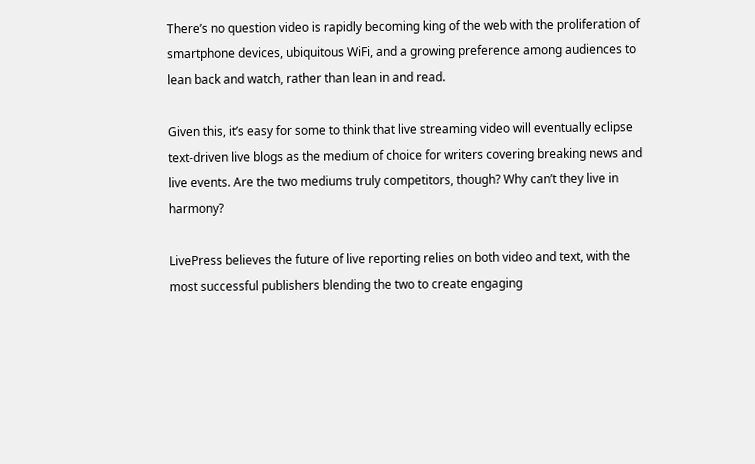There’s no question video is rapidly becoming king of the web with the proliferation of smartphone devices, ubiquitous WiFi, and a growing preference among audiences to lean back and watch, rather than lean in and read.

Given this, it’s easy for some to think that live streaming video will eventually eclipse text-driven live blogs as the medium of choice for writers covering breaking news and live events. Are the two mediums truly competitors, though? Why can’t they live in harmony?

LivePress believes the future of live reporting relies on both video and text, with the most successful publishers blending the two to create engaging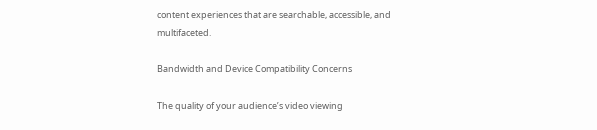content experiences that are searchable, accessible, and multifaceted.

Bandwidth and Device Compatibility Concerns

The quality of your audience’s video viewing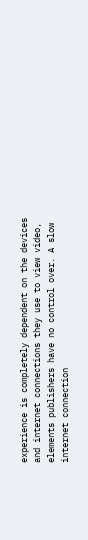experience is completely dependent on the devices and internet connections they use to view video, elements publishers have no control over. A slow internet connection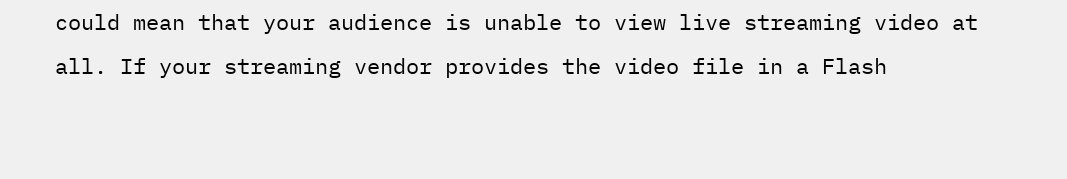could mean that your audience is unable to view live streaming video at all. If your streaming vendor provides the video file in a Flash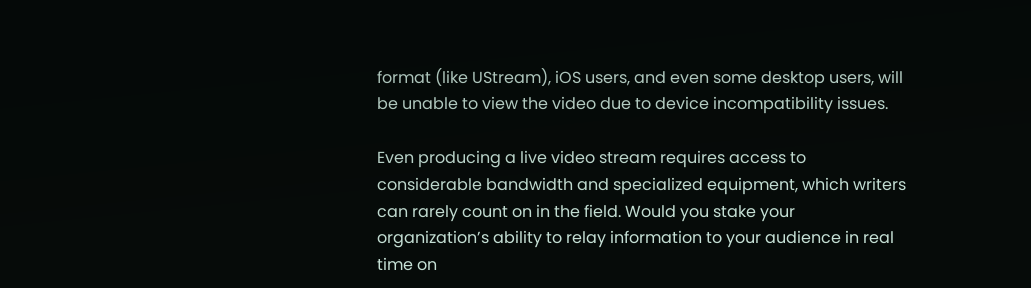format (like UStream), iOS users, and even some desktop users, will be unable to view the video due to device incompatibility issues.

Even producing a live video stream requires access to considerable bandwidth and specialized equipment, which writers can rarely count on in the field. Would you stake your organization’s ability to relay information to your audience in real time on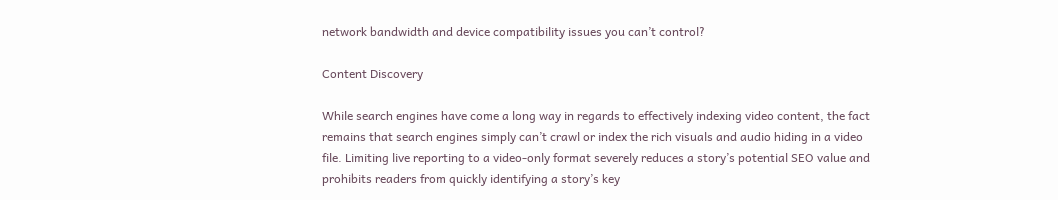network bandwidth and device compatibility issues you can’t control?

Content Discovery

While search engines have come a long way in regards to effectively indexing video content, the fact remains that search engines simply can’t crawl or index the rich visuals and audio hiding in a video file. Limiting live reporting to a video-only format severely reduces a story’s potential SEO value and prohibits readers from quickly identifying a story’s key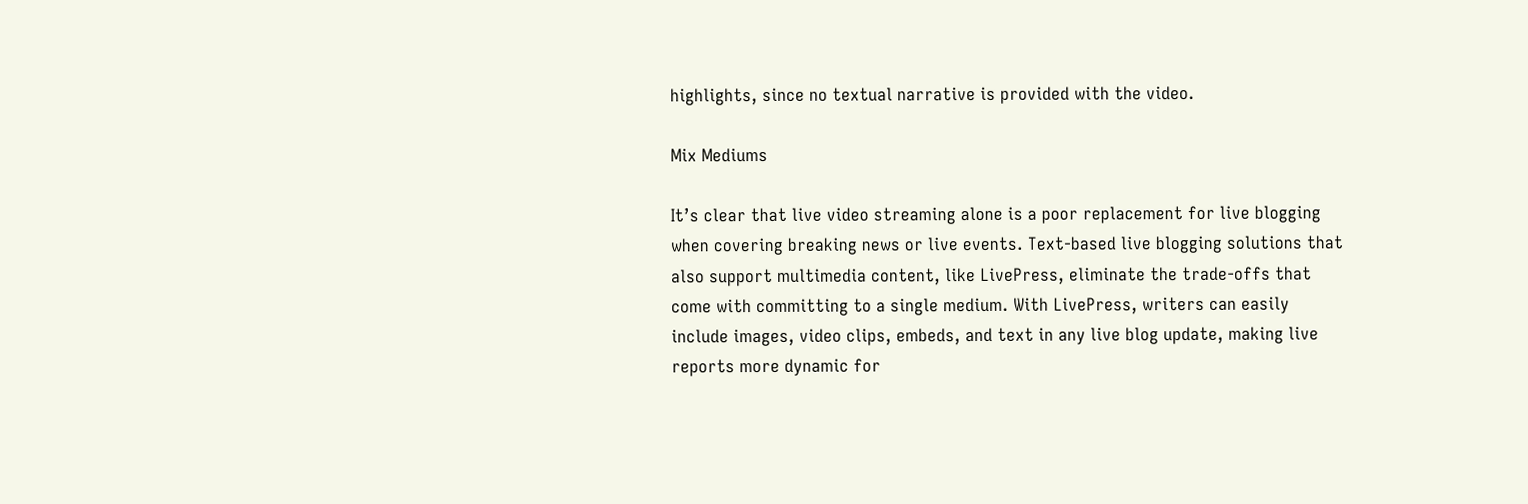highlights, since no textual narrative is provided with the video.

Mix Mediums

It’s clear that live video streaming alone is a poor replacement for live blogging when covering breaking news or live events. Text-based live blogging solutions that also support multimedia content, like LivePress, eliminate the trade-offs that come with committing to a single medium. With LivePress, writers can easily include images, video clips, embeds, and text in any live blog update, making live reports more dynamic for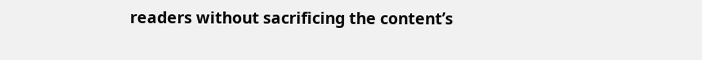readers without sacrificing the content’s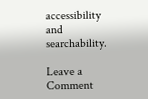accessibility and searchability.

Leave a Comment